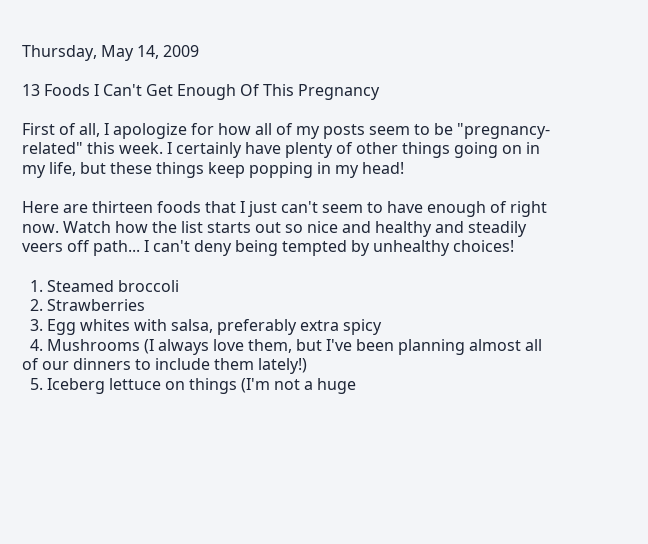Thursday, May 14, 2009

13 Foods I Can't Get Enough Of This Pregnancy

First of all, I apologize for how all of my posts seem to be "pregnancy-related" this week. I certainly have plenty of other things going on in my life, but these things keep popping in my head!

Here are thirteen foods that I just can't seem to have enough of right now. Watch how the list starts out so nice and healthy and steadily veers off path... I can't deny being tempted by unhealthy choices!

  1. Steamed broccoli
  2. Strawberries
  3. Egg whites with salsa, preferably extra spicy
  4. Mushrooms (I always love them, but I've been planning almost all of our dinners to include them lately!)
  5. Iceberg lettuce on things (I'm not a huge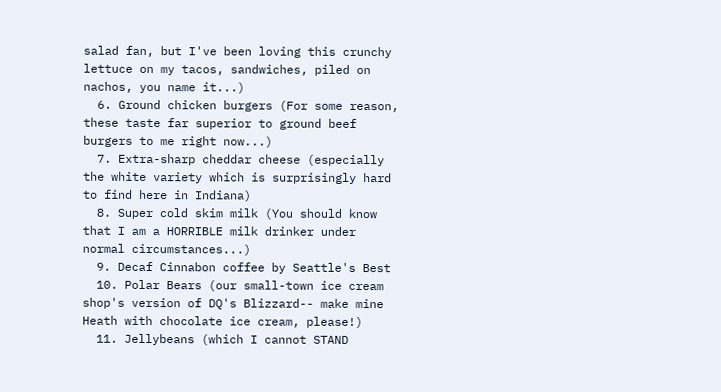salad fan, but I've been loving this crunchy lettuce on my tacos, sandwiches, piled on nachos, you name it...)
  6. Ground chicken burgers (For some reason, these taste far superior to ground beef burgers to me right now...)
  7. Extra-sharp cheddar cheese (especially the white variety which is surprisingly hard to find here in Indiana)
  8. Super cold skim milk (You should know that I am a HORRIBLE milk drinker under normal circumstances...)
  9. Decaf Cinnabon coffee by Seattle's Best
  10. Polar Bears (our small-town ice cream shop's version of DQ's Blizzard-- make mine Heath with chocolate ice cream, please!)
  11. Jellybeans (which I cannot STAND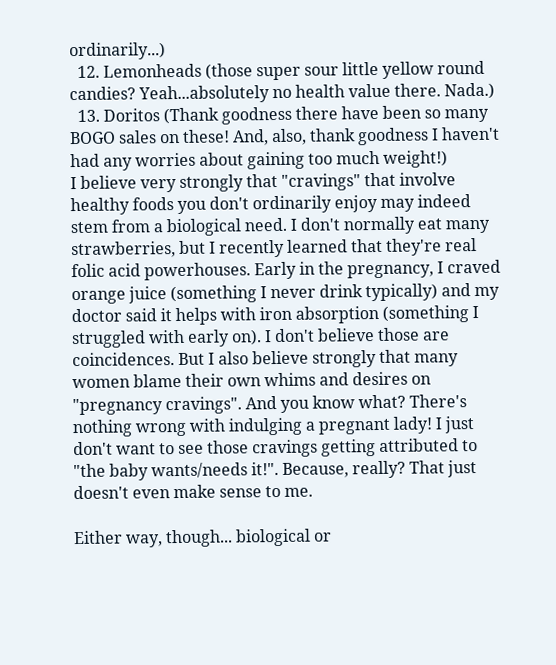ordinarily...)
  12. Lemonheads (those super sour little yellow round candies? Yeah...absolutely no health value there. Nada.)
  13. Doritos (Thank goodness there have been so many BOGO sales on these! And, also, thank goodness I haven't had any worries about gaining too much weight!)
I believe very strongly that "cravings" that involve healthy foods you don't ordinarily enjoy may indeed stem from a biological need. I don't normally eat many strawberries, but I recently learned that they're real folic acid powerhouses. Early in the pregnancy, I craved orange juice (something I never drink typically) and my doctor said it helps with iron absorption (something I struggled with early on). I don't believe those are coincidences. But I also believe strongly that many women blame their own whims and desires on "pregnancy cravings". And you know what? There's nothing wrong with indulging a pregnant lady! I just don't want to see those cravings getting attributed to "the baby wants/needs it!". Because, really? That just doesn't even make sense to me.

Either way, though... biological or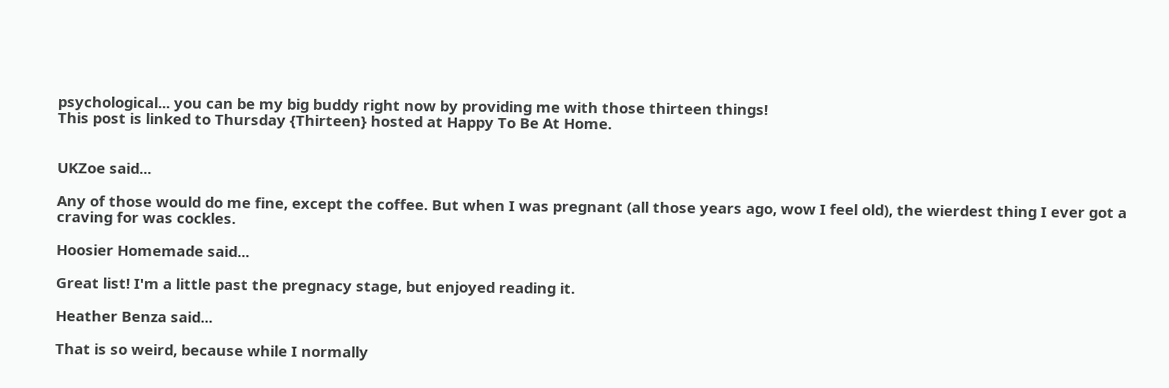psychological... you can be my big buddy right now by providing me with those thirteen things!
This post is linked to Thursday {Thirteen} hosted at Happy To Be At Home.


UKZoe said...

Any of those would do me fine, except the coffee. But when I was pregnant (all those years ago, wow I feel old), the wierdest thing I ever got a craving for was cockles.

Hoosier Homemade said...

Great list! I'm a little past the pregnacy stage, but enjoyed reading it.

Heather Benza said...

That is so weird, because while I normally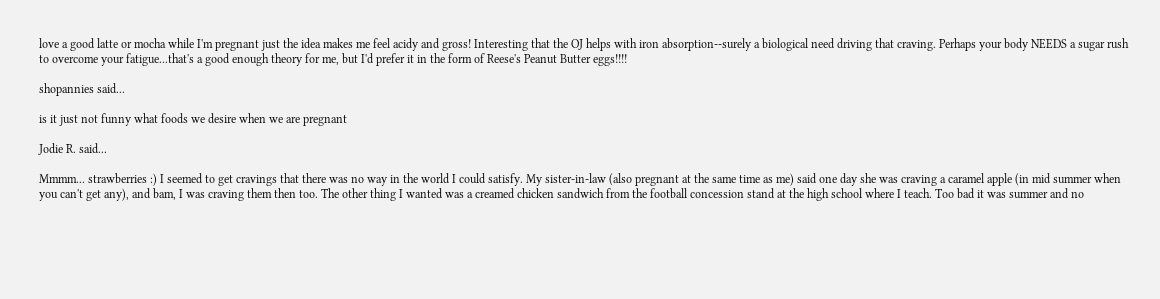love a good latte or mocha while I'm pregnant just the idea makes me feel acidy and gross! Interesting that the OJ helps with iron absorption--surely a biological need driving that craving. Perhaps your body NEEDS a sugar rush to overcome your fatigue...that's a good enough theory for me, but I'd prefer it in the form of Reese's Peanut Butter eggs!!!!

shopannies said...

is it just not funny what foods we desire when we are pregnant

Jodie R. said...

Mmmm... strawberries :) I seemed to get cravings that there was no way in the world I could satisfy. My sister-in-law (also pregnant at the same time as me) said one day she was craving a caramel apple (in mid summer when you can't get any), and bam, I was craving them then too. The other thing I wanted was a creamed chicken sandwich from the football concession stand at the high school where I teach. Too bad it was summer and no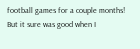football games for a couple months! But it sure was good when I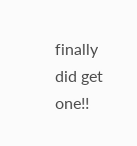finally did get one!!